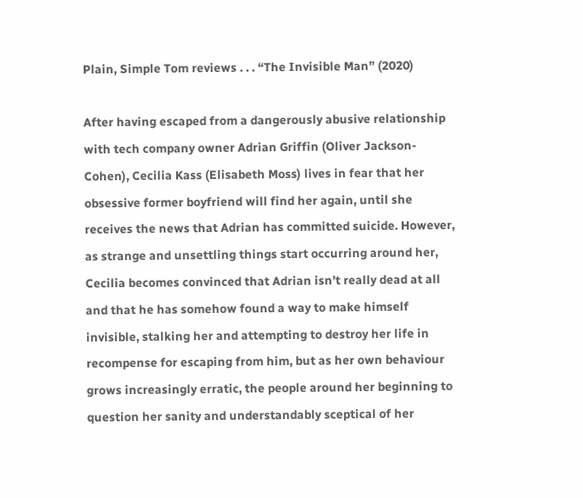Plain, Simple Tom reviews . . . “The Invisible Man” (2020)

After having escaped from a dangerously abusive relationship with tech company owner Adrian Griffin (Oliver Jackson-Cohen), Cecilia Kass (Elisabeth Moss) lives in fear that her obsessive former boyfriend will find her again, until she receives the news that Adrian has committed suicide. However, as strange and unsettling things start occurring around her, Cecilia becomes convinced that Adrian isn’t really dead at all and that he has somehow found a way to make himself invisible, stalking her and attempting to destroy her life in recompense for escaping from him, but as her own behaviour grows increasingly erratic, the people around her beginning to question her sanity and understandably sceptical of her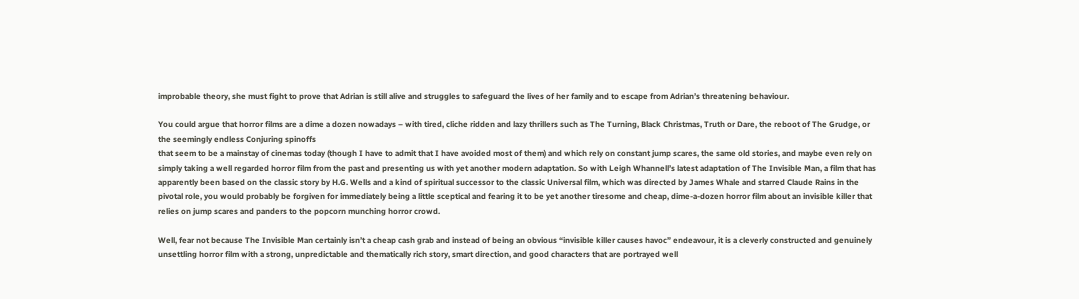improbable theory, she must fight to prove that Adrian is still alive and struggles to safeguard the lives of her family and to escape from Adrian’s threatening behaviour.

You could argue that horror films are a dime a dozen nowadays – with tired, cliche ridden and lazy thrillers such as The Turning, Black Christmas, Truth or Dare, the reboot of The Grudge, or the seemingly endless Conjuring spinoffs
that seem to be a mainstay of cinemas today (though I have to admit that I have avoided most of them) and which rely on constant jump scares, the same old stories, and maybe even rely on simply taking a well regarded horror film from the past and presenting us with yet another modern adaptation. So with Leigh Whannell’s latest adaptation of The Invisible Man, a film that has apparently been based on the classic story by H.G. Wells and a kind of spiritual successor to the classic Universal film, which was directed by James Whale and starred Claude Rains in the pivotal role, you would probably be forgiven for immediately being a little sceptical and fearing it to be yet another tiresome and cheap, dime-a-dozen horror film about an invisible killer that relies on jump scares and panders to the popcorn munching horror crowd.

Well, fear not because The Invisible Man certainly isn’t a cheap cash grab and instead of being an obvious “invisible killer causes havoc” endeavour, it is a cleverly constructed and genuinely unsettling horror film with a strong, unpredictable and thematically rich story, smart direction, and good characters that are portrayed well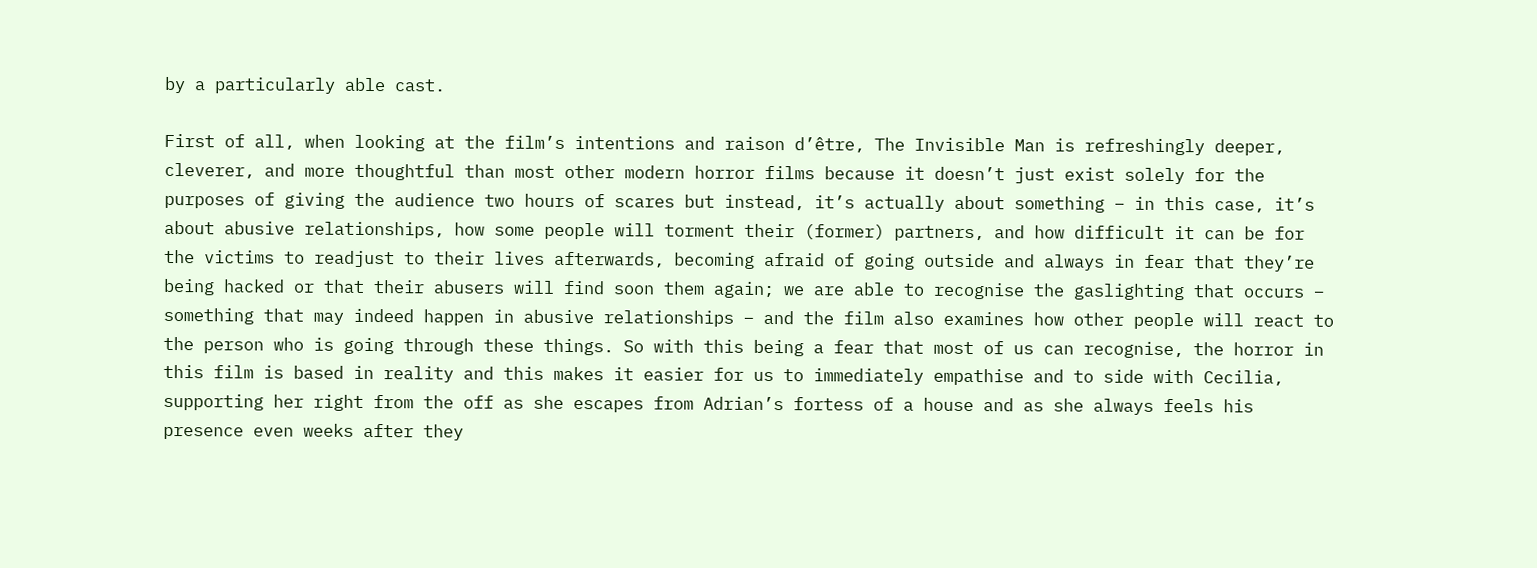by a particularly able cast.

First of all, when looking at the film’s intentions and raison d’être, The Invisible Man is refreshingly deeper, cleverer, and more thoughtful than most other modern horror films because it doesn’t just exist solely for the purposes of giving the audience two hours of scares but instead, it’s actually about something – in this case, it’s about abusive relationships, how some people will torment their (former) partners, and how difficult it can be for the victims to readjust to their lives afterwards, becoming afraid of going outside and always in fear that they’re being hacked or that their abusers will find soon them again; we are able to recognise the gaslighting that occurs – something that may indeed happen in abusive relationships – and the film also examines how other people will react to the person who is going through these things. So with this being a fear that most of us can recognise, the horror in this film is based in reality and this makes it easier for us to immediately empathise and to side with Cecilia, supporting her right from the off as she escapes from Adrian’s fortess of a house and as she always feels his presence even weeks after they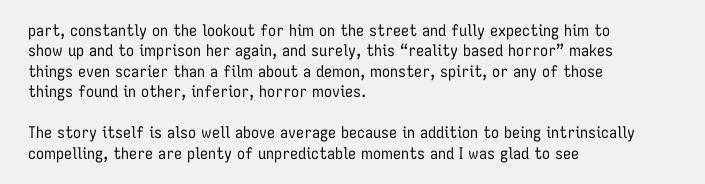part, constantly on the lookout for him on the street and fully expecting him to show up and to imprison her again, and surely, this “reality based horror” makes things even scarier than a film about a demon, monster, spirit, or any of those things found in other, inferior, horror movies.

The story itself is also well above average because in addition to being intrinsically compelling, there are plenty of unpredictable moments and I was glad to see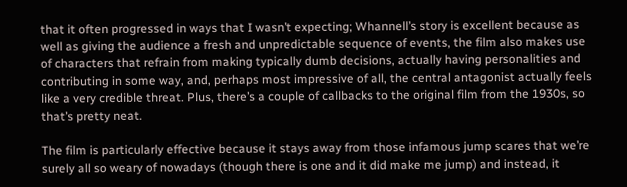that it often progressed in ways that I wasn’t expecting; Whannell’s story is excellent because as well as giving the audience a fresh and unpredictable sequence of events, the film also makes use of characters that refrain from making typically dumb decisions, actually having personalities and contributing in some way, and, perhaps most impressive of all, the central antagonist actually feels like a very credible threat. Plus, there’s a couple of callbacks to the original film from the 1930s, so that’s pretty neat.

The film is particularly effective because it stays away from those infamous jump scares that we’re surely all so weary of nowadays (though there is one and it did make me jump) and instead, it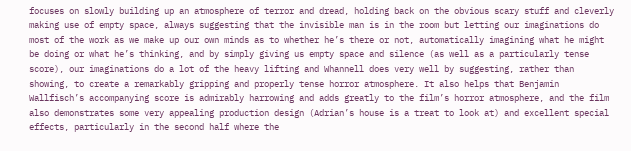focuses on slowly building up an atmosphere of terror and dread, holding back on the obvious scary stuff and cleverly making use of empty space, always suggesting that the invisible man is in the room but letting our imaginations do most of the work as we make up our own minds as to whether he’s there or not, automatically imagining what he might be doing or what he’s thinking, and by simply giving us empty space and silence (as well as a particularly tense score), our imaginations do a lot of the heavy lifting and Whannell does very well by suggesting, rather than showing, to create a remarkably gripping and properly tense horror atmosphere. It also helps that Benjamin Wallfisch’s accompanying score is admirably harrowing and adds greatly to the film’s horror atmosphere, and the film also demonstrates some very appealing production design (Adrian’s house is a treat to look at) and excellent special effects, particularly in the second half where the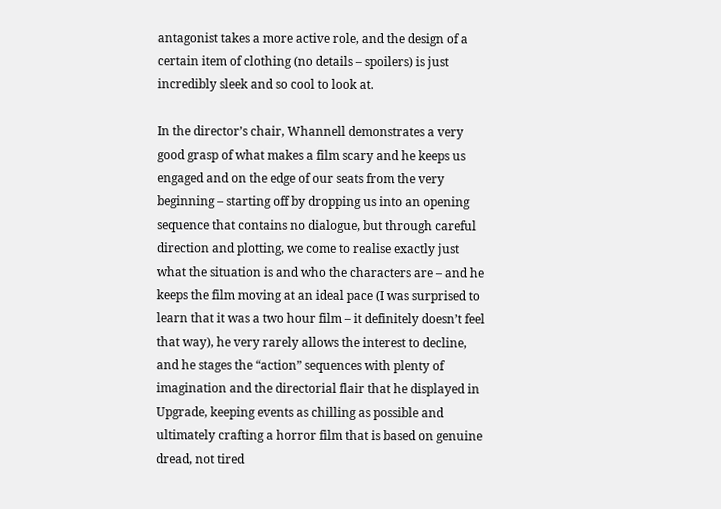antagonist takes a more active role, and the design of a certain item of clothing (no details – spoilers) is just incredibly sleek and so cool to look at.

In the director’s chair, Whannell demonstrates a very good grasp of what makes a film scary and he keeps us engaged and on the edge of our seats from the very beginning – starting off by dropping us into an opening sequence that contains no dialogue, but through careful direction and plotting, we come to realise exactly just what the situation is and who the characters are – and he keeps the film moving at an ideal pace (I was surprised to learn that it was a two hour film – it definitely doesn’t feel that way), he very rarely allows the interest to decline, and he stages the “action” sequences with plenty of imagination and the directorial flair that he displayed in Upgrade, keeping events as chilling as possible and ultimately crafting a horror film that is based on genuine dread, not tired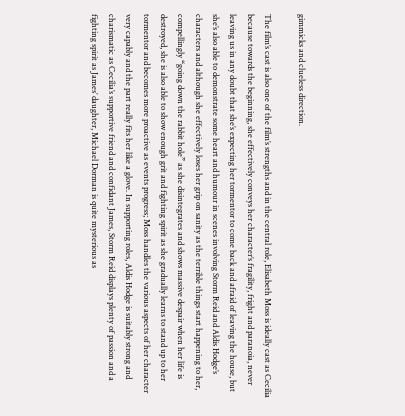gimmicks and clueless direction.

The film’s cast is also one of the film’s strengths and in the central role, Elisabeth Moss is ideally cast as Cecilia because towards the beginning, she effectively conveys her character’s fragility, fright and paranoia, never leaving us in any doubt that she’s expecting her tormentor to come back and afraid of leaving the house, but she’s also able to demonstrate some heart and humour in scenes involving Storm Reid and Aldis Hodge’s characters and although she effectively loses her grip on sanity as the terrible things start happening to her, compellingly “going down the rabbit hole” as she disintegrates and shows massive despair when her life is destroyed, she is also able to show enough grit and fighting spirit as she gradually learns to stand up to her tormentor and becomes more proactive as events progress; Moss handles the various aspects of her character very capably and the part really fits her like a glove. In supporting roles, Aldis Hodge is suitably strong and charismatic as Cecilia’s supportive friend and confidant James, Storm Reid displays plenty of passion and a fighting spirit as James’ daughter, Michael Dorman is quite mysterious as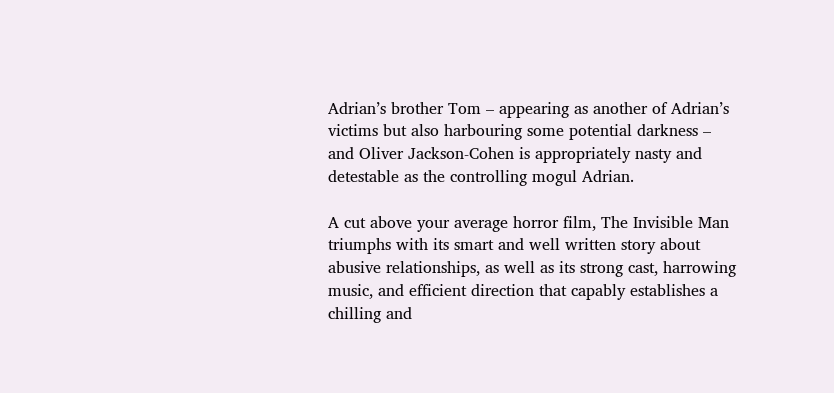Adrian’s brother Tom – appearing as another of Adrian’s victims but also harbouring some potential darkness – and Oliver Jackson-Cohen is appropriately nasty and detestable as the controlling mogul Adrian.

A cut above your average horror film, The Invisible Man triumphs with its smart and well written story about abusive relationships, as well as its strong cast, harrowing music, and efficient direction that capably establishes a chilling and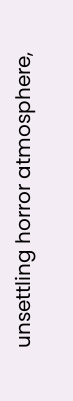unsettling horror atmosphere,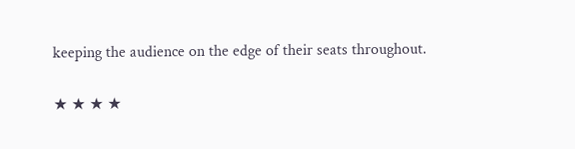keeping the audience on the edge of their seats throughout.

★ ★ ★ ★